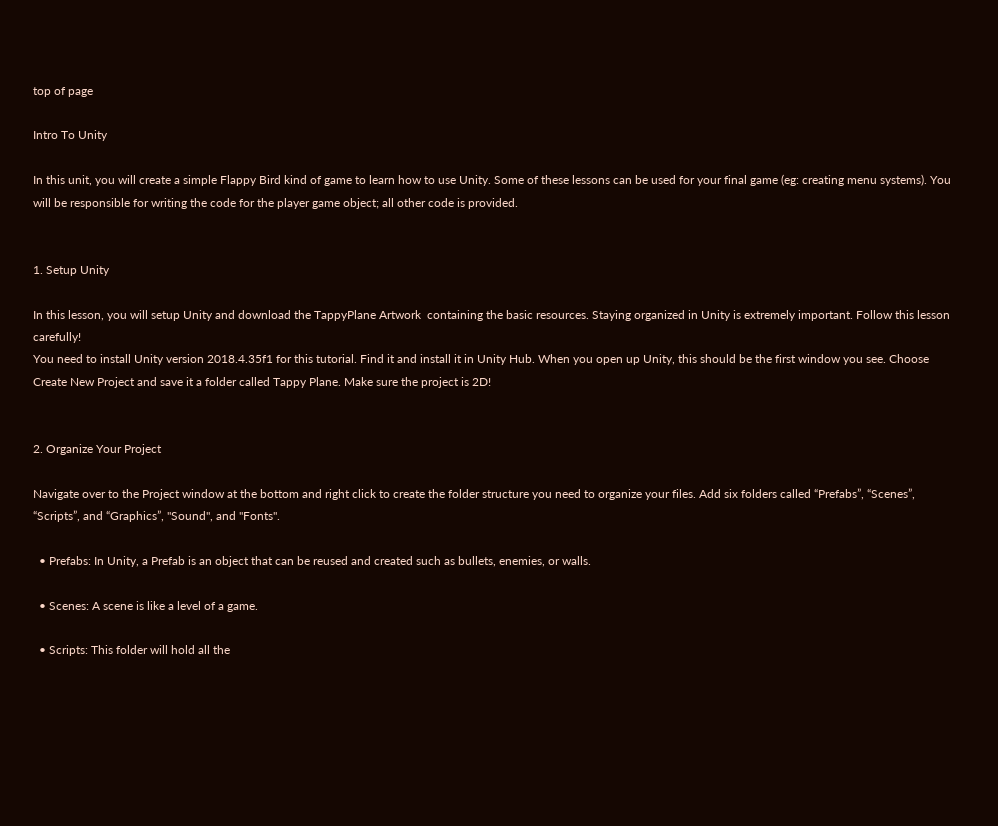top of page

Intro To Unity

In this unit, you will create a simple Flappy Bird kind of game to learn how to use Unity. Some of these lessons can be used for your final game (eg: creating menu systems). You will be responsible for writing the code for the player game object; all other code is provided.


1. Setup Unity

In this lesson, you will setup Unity and download the TappyPlane Artwork  containing the basic resources. Staying organized in Unity is extremely important. Follow this lesson carefully!
You need to install Unity version 2018.4.35f1 for this tutorial. Find it and install it in Unity Hub. When you open up Unity, this should be the first window you see. Choose Create New Project and save it a folder called Tappy Plane. Make sure the project is 2D!


2. Organize Your Project

Navigate over to the Project window at the bottom and right click to create the folder structure you need to organize your files. Add six folders called “Prefabs”, “Scenes”, “Scripts”, and “Graphics”, "Sound", and "Fonts".

  • Prefabs: In Unity, a Prefab is an object that can be reused and created such as bullets, enemies, or walls.

  • Scenes: A scene is like a level of a game.

  • Scripts: This folder will hold all the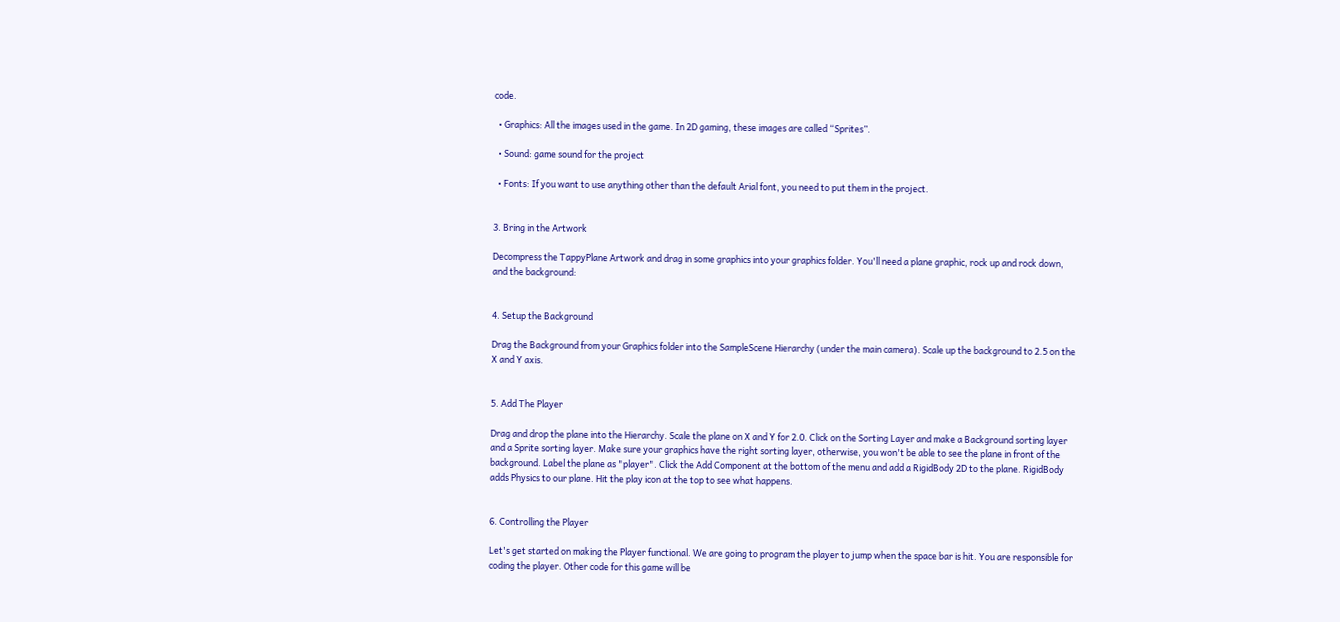code.

  • Graphics: All the images used in the game. In 2D gaming, these images are called “Sprites”.

  • Sound: game sound for the project

  • Fonts: If you want to use anything other than the default Arial font, you need to put them in the project.


3. Bring in the Artwork

Decompress the TappyPlane Artwork and drag in some graphics into your graphics folder. You'll need a plane graphic, rock up and rock down, and the background:


4. Setup the Background

Drag the Background from your Graphics folder into the SampleScene Hierarchy (under the main camera). Scale up the background to 2.5 on the X and Y axis.


5. Add The Player

Drag and drop the plane into the Hierarchy. Scale the plane on X and Y for 2.0. Click on the Sorting Layer and make a Background sorting layer and a Sprite sorting layer. Make sure your graphics have the right sorting layer, otherwise, you won't be able to see the plane in front of the background. Label the plane as "player". Click the Add Component at the bottom of the menu and add a RigidBody 2D to the plane. RigidBody adds Physics to our plane. Hit the play icon at the top to see what happens.


6. Controlling the Player

Let's get started on making the Player functional. We are going to program the player to jump when the space bar is hit. You are responsible for coding the player. Other code for this game will be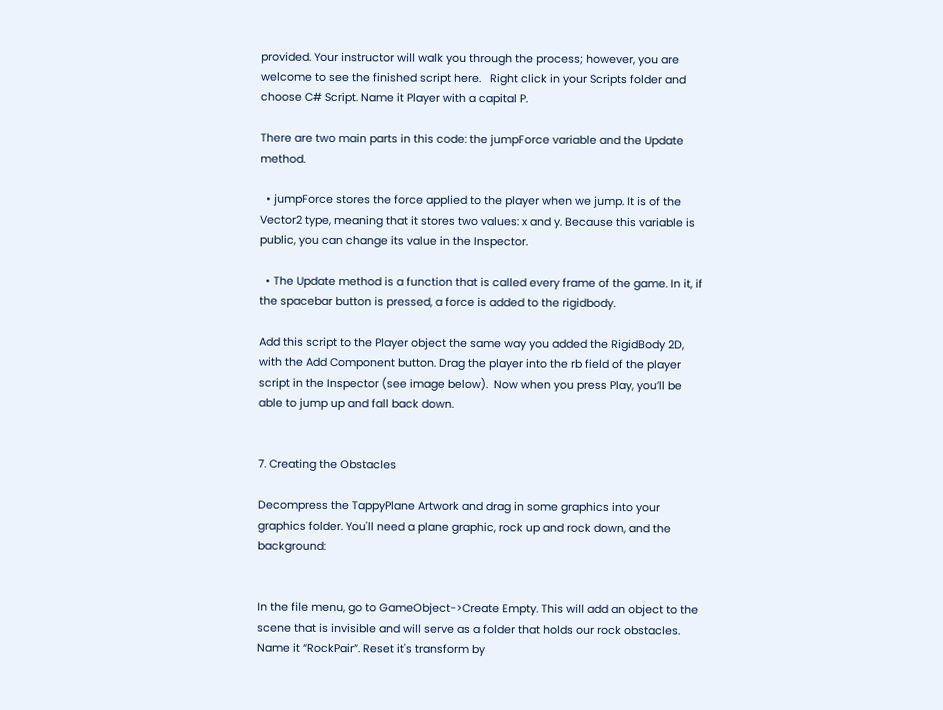provided. Your instructor will walk you through the process; however, you are welcome to see the finished script here.   Right click in your Scripts folder and choose C# Script. Name it Player with a capital P.

There are two main parts in this code: the jumpForce variable and the Update method.

  • jumpForce stores the force applied to the player when we jump. It is of the Vector2 type, meaning that it stores two values: x and y. Because this variable is public, you can change its value in the Inspector.

  • The Update method is a function that is called every frame of the game. In it, if the spacebar button is pressed, a force is added to the rigidbody.

Add this script to the Player object the same way you added the RigidBody 2D, with the Add Component button. Drag the player into the rb field of the player script in the Inspector (see image below).  Now when you press Play, you’ll be able to jump up and fall back down.


7. Creating the Obstacles

Decompress the TappyPlane Artwork and drag in some graphics into your graphics folder. You'll need a plane graphic, rock up and rock down, and the background:


In the file menu, go to GameObject->Create Empty. This will add an object to the scene that is invisible and will serve as a folder that holds our rock obstacles. Name it “RockPair”. Reset it's transform by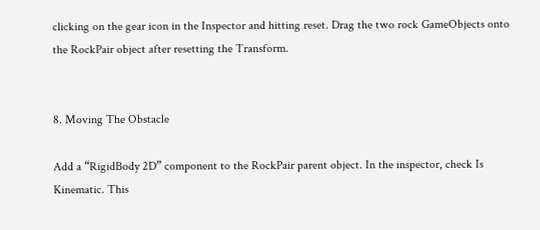clicking on the gear icon in the Inspector and hitting reset. Drag the two rock GameObjects onto the RockPair object after resetting the Transform.


8. Moving The Obstacle

Add a “RigidBody 2D” component to the RockPair parent object. In the inspector, check Is Kinematic. This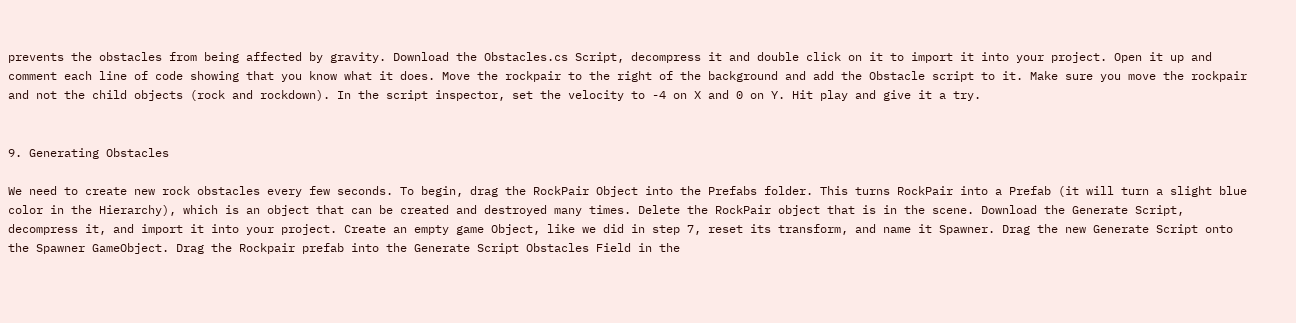prevents the obstacles from being affected by gravity. Download the Obstacles.cs Script, decompress it and double click on it to import it into your project. Open it up and comment each line of code showing that you know what it does. Move the rockpair to the right of the background and add the Obstacle script to it. Make sure you move the rockpair and not the child objects (rock and rockdown). In the script inspector, set the velocity to -4 on X and 0 on Y. Hit play and give it a try.


9. Generating Obstacles

We need to create new rock obstacles every few seconds. To begin, drag the RockPair Object into the Prefabs folder. This turns RockPair into a Prefab (it will turn a slight blue color in the Hierarchy), which is an object that can be created and destroyed many times. Delete the RockPair object that is in the scene. Download the Generate Script, decompress it, and import it into your project. Create an empty game Object, like we did in step 7, reset its transform, and name it Spawner. Drag the new Generate Script onto the Spawner GameObject. Drag the Rockpair prefab into the Generate Script Obstacles Field in the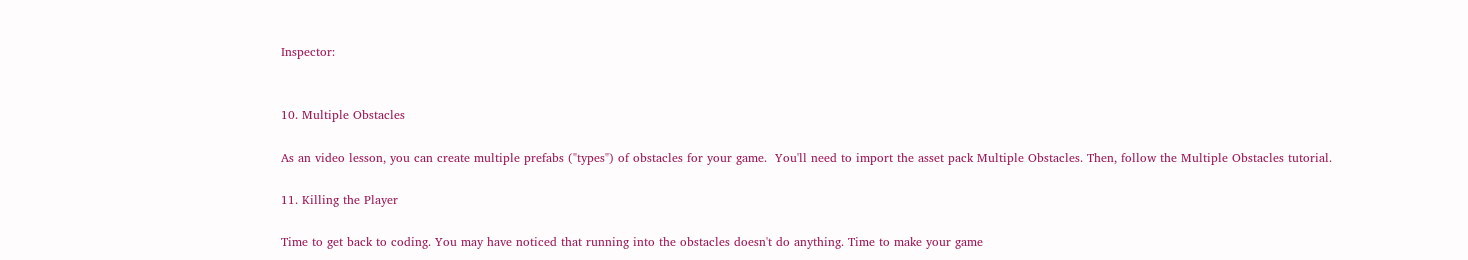Inspector:


10. Multiple Obstacles

As an video lesson, you can create multiple prefabs ("types") of obstacles for your game.  You'll need to import the asset pack Multiple Obstacles. Then, follow the Multiple Obstacles tutorial.

11. Killing the Player

Time to get back to coding. You may have noticed that running into the obstacles doesn't do anything. Time to make your game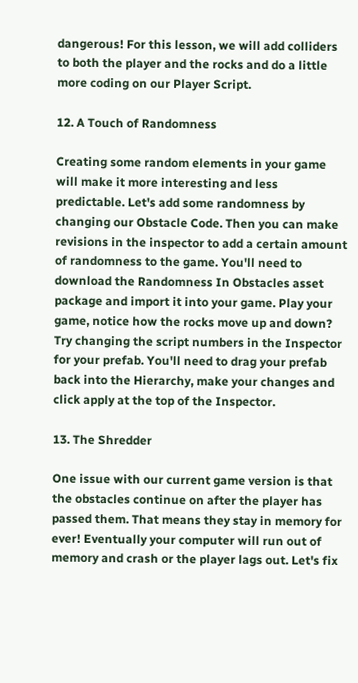dangerous! For this lesson, we will add colliders to both the player and the rocks and do a little more coding on our Player Script.

12. A Touch of Randomness

Creating some random elements in your game will make it more interesting and less predictable. Let's add some randomness by changing our Obstacle Code. Then you can make revisions in the inspector to add a certain amount of randomness to the game. You'll need to download the Randomness In Obstacles asset package and import it into your game. Play your game, notice how the rocks move up and down? Try changing the script numbers in the Inspector for your prefab. You'll need to drag your prefab back into the Hierarchy, make your changes and click apply at the top of the Inspector.

13. The Shredder

One issue with our current game version is that the obstacles continue on after the player has passed them. That means they stay in memory for ever! Eventually your computer will run out of memory and crash or the player lags out. Let's fix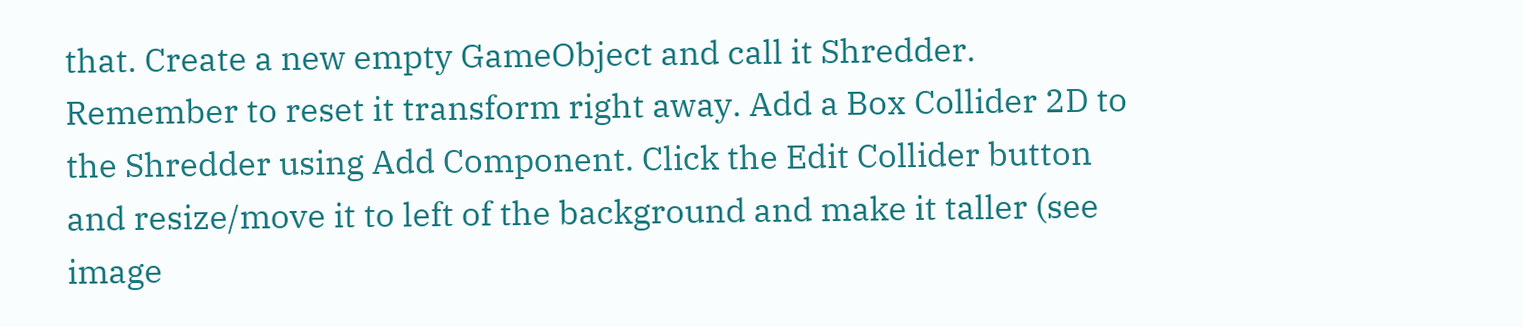that. Create a new empty GameObject and call it Shredder. Remember to reset it transform right away. Add a Box Collider 2D to the Shredder using Add Component. Click the Edit Collider button and resize/move it to left of the background and make it taller (see image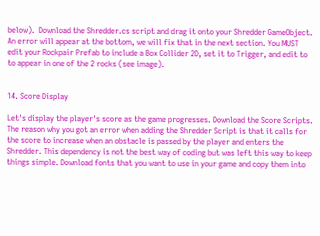below).  Download the Shredder.cs script and drag it onto your Shredder GameObject. An error will appear at the bottom, we will fix that in the next section. You MUST edit your Rockpair Prefab to include a Box Collider 2D, set it to Trigger, and edit to to appear in one of the 2 rocks (see image).


14. Score Display

Let's display the player's score as the game progresses. Download the Score Scripts. The reason why you got an error when adding the Shredder Script is that it calls for the score to increase when an obstacle is passed by the player and enters the Shredder. This dependency is not the best way of coding but was left this way to keep things simple. Download fonts that you want to use in your game and copy them into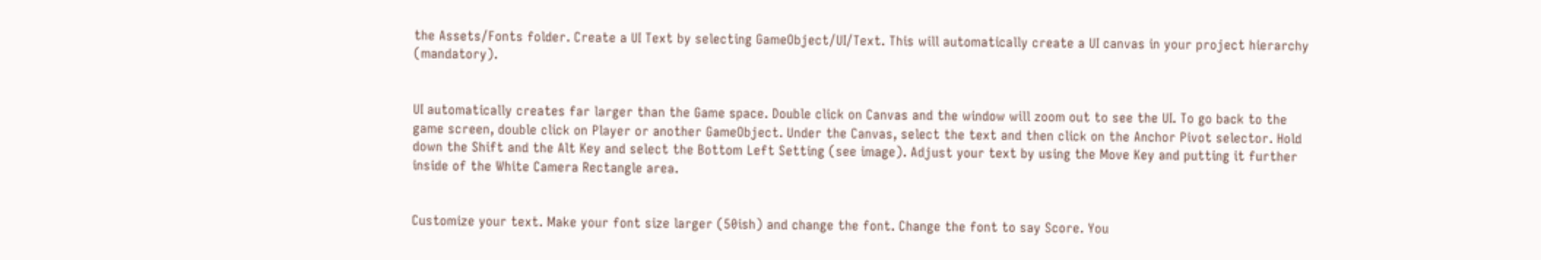the Assets/Fonts folder. Create a UI Text by selecting GameObject/UI/Text. This will automatically create a UI canvas in your project hierarchy (mandatory).


UI automatically creates far larger than the Game space. Double click on Canvas and the window will zoom out to see the UI. To go back to the game screen, double click on Player or another GameObject. Under the Canvas, select the text and then click on the Anchor Pivot selector. Hold down the Shift and the Alt Key and select the Bottom Left Setting (see image). Adjust your text by using the Move Key and putting it further inside of the White Camera Rectangle area.


Customize your text. Make your font size larger (50ish) and change the font. Change the font to say Score. You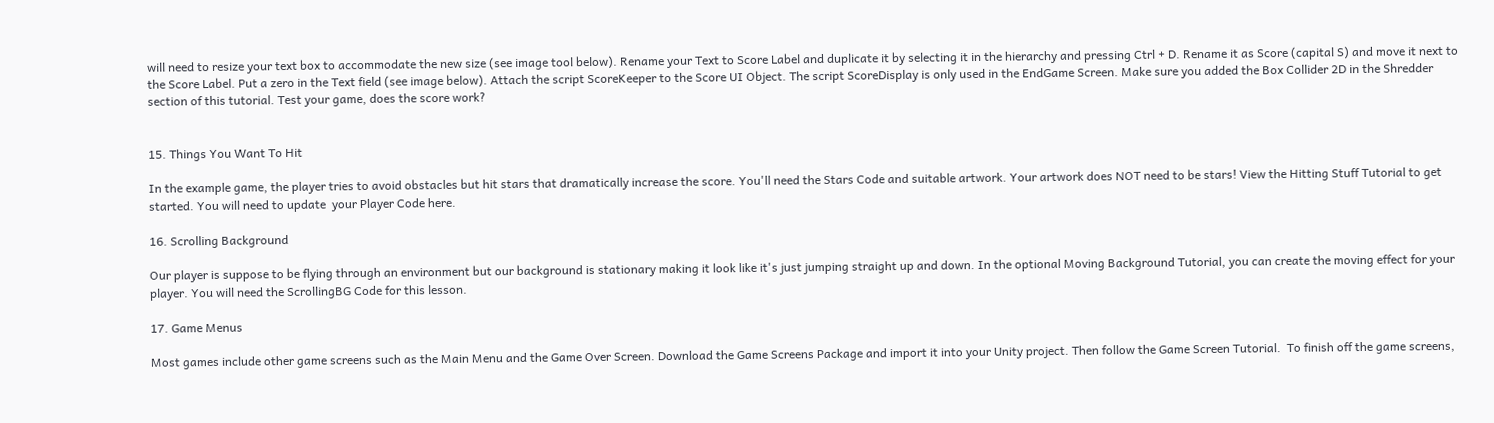will need to resize your text box to accommodate the new size (see image tool below). Rename your Text to Score Label and duplicate it by selecting it in the hierarchy and pressing Ctrl + D. Rename it as Score (capital S) and move it next to the Score Label. Put a zero in the Text field (see image below). Attach the script ScoreKeeper to the Score UI Object. The script ScoreDisplay is only used in the EndGame Screen. Make sure you added the Box Collider 2D in the Shredder section of this tutorial. Test your game, does the score work?


15. Things You Want To Hit

In the example game, the player tries to avoid obstacles but hit stars that dramatically increase the score. You'll need the Stars Code and suitable artwork. Your artwork does NOT need to be stars! View the Hitting Stuff Tutorial to get started. You will need to update  your Player Code here.

16. Scrolling Background

Our player is suppose to be flying through an environment but our background is stationary making it look like it's just jumping straight up and down. In the optional Moving Background Tutorial, you can create the moving effect for your player. You will need the ScrollingBG Code for this lesson.

17. Game Menus

Most games include other game screens such as the Main Menu and the Game Over Screen. Download the Game Screens Package and import it into your Unity project. Then follow the Game Screen Tutorial.  To finish off the game screens,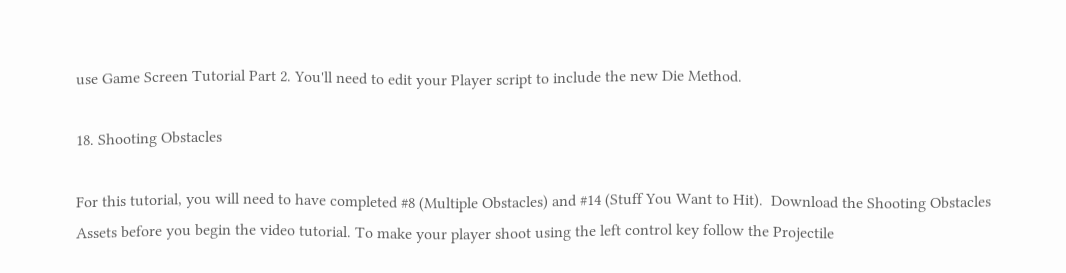use Game Screen Tutorial Part 2. You'll need to edit your Player script to include the new Die Method.

18. Shooting Obstacles

For this tutorial, you will need to have completed #8 (Multiple Obstacles) and #14 (Stuff You Want to Hit).  Download the Shooting Obstacles Assets before you begin the video tutorial. To make your player shoot using the left control key follow the Projectile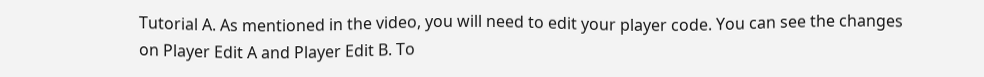Tutorial A. As mentioned in the video, you will need to edit your player code. You can see the changes on Player Edit A and Player Edit B. To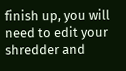finish up, you will need to edit your shredder and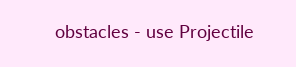obstacles - use Projectile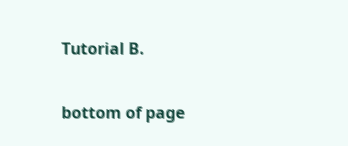Tutorial B.

bottom of page